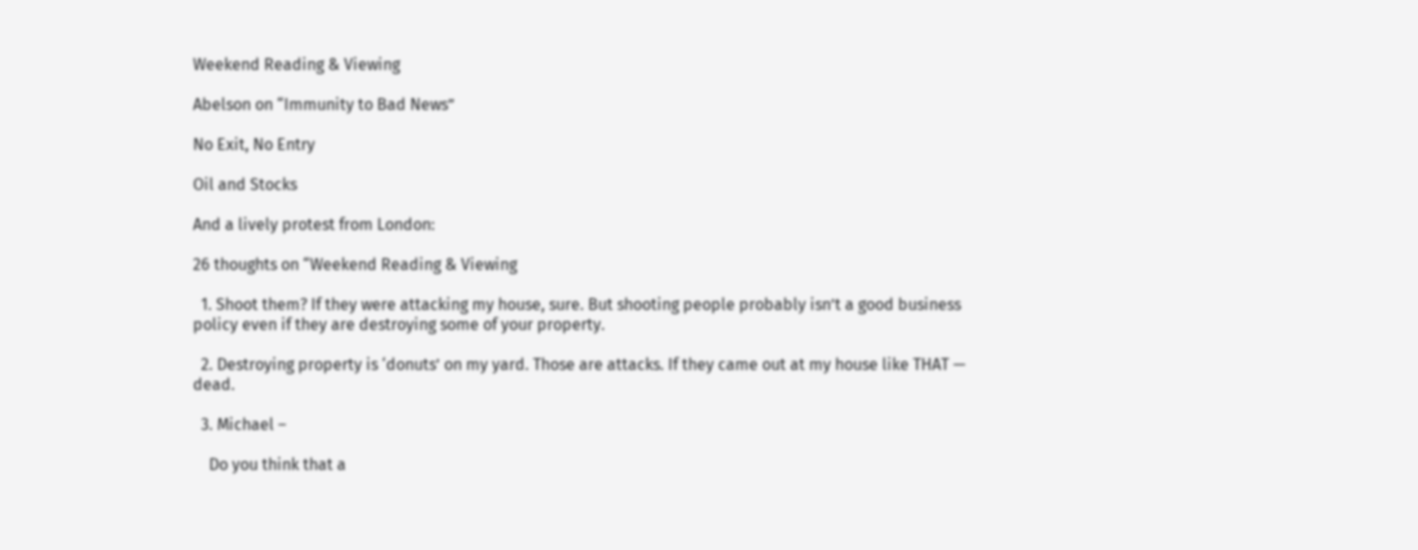Weekend Reading & Viewing

Abelson on “Immunity to Bad News”

No Exit, No Entry

Oil and Stocks

And a lively protest from London:

26 thoughts on “Weekend Reading & Viewing

  1. Shoot them? If they were attacking my house, sure. But shooting people probably isn’t a good business policy even if they are destroying some of your property.

  2. Destroying property is ‘donuts’ on my yard. Those are attacks. If they came out at my house like THAT — dead.

  3. Michael –

    Do you think that a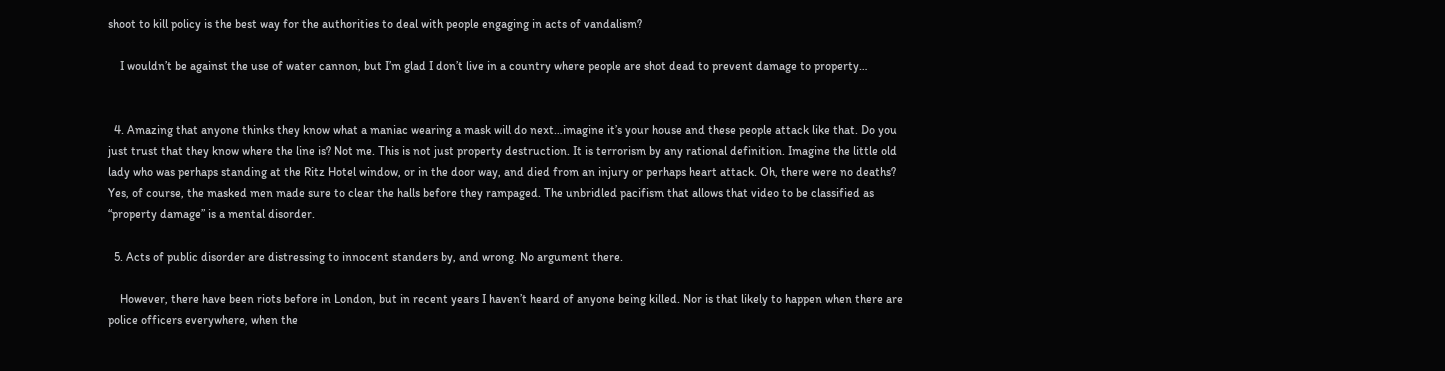shoot to kill policy is the best way for the authorities to deal with people engaging in acts of vandalism?

    I wouldn’t be against the use of water cannon, but I’m glad I don’t live in a country where people are shot dead to prevent damage to property…


  4. Amazing that anyone thinks they know what a maniac wearing a mask will do next…imagine it’s your house and these people attack like that. Do you just trust that they know where the line is? Not me. This is not just property destruction. It is terrorism by any rational definition. Imagine the little old lady who was perhaps standing at the Ritz Hotel window, or in the door way, and died from an injury or perhaps heart attack. Oh, there were no deaths? Yes, of course, the masked men made sure to clear the halls before they rampaged. The unbridled pacifism that allows that video to be classified as “property damage” is a mental disorder.

  5. Acts of public disorder are distressing to innocent standers by, and wrong. No argument there.

    However, there have been riots before in London, but in recent years I haven’t heard of anyone being killed. Nor is that likely to happen when there are police officers everywhere, when the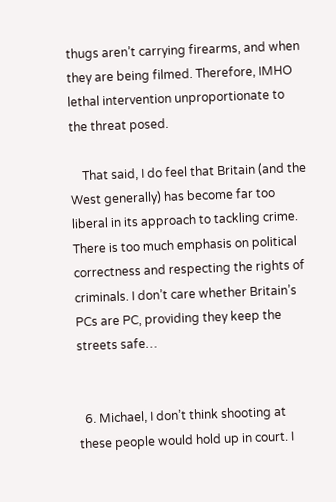thugs aren’t carrying firearms, and when they are being filmed. Therefore, IMHO lethal intervention unproportionate to the threat posed.

    That said, I do feel that Britain (and the West generally) has become far too liberal in its approach to tackling crime. There is too much emphasis on political correctness and respecting the rights of criminals. I don’t care whether Britain’s PCs are PC, providing they keep the streets safe…


  6. Michael, I don’t think shooting at these people would hold up in court. I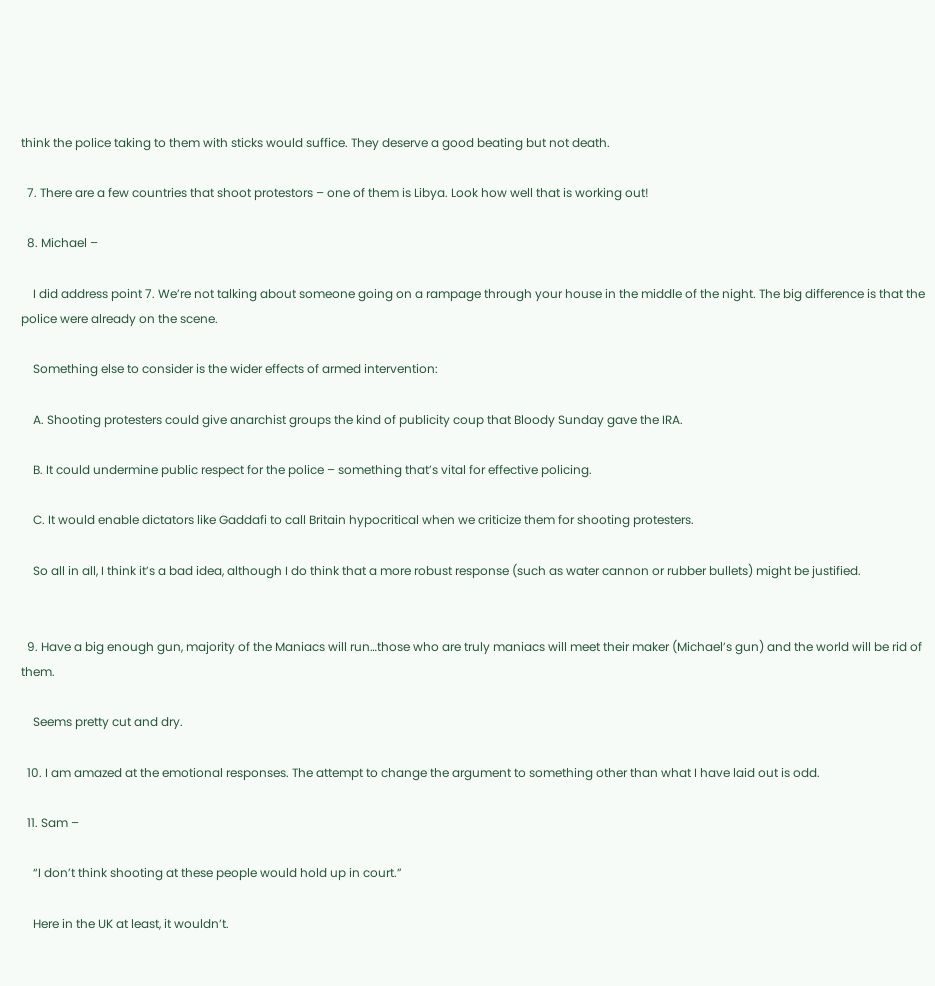think the police taking to them with sticks would suffice. They deserve a good beating but not death.

  7. There are a few countries that shoot protestors – one of them is Libya. Look how well that is working out!

  8. Michael –

    I did address point 7. We’re not talking about someone going on a rampage through your house in the middle of the night. The big difference is that the police were already on the scene.

    Something else to consider is the wider effects of armed intervention:

    A. Shooting protesters could give anarchist groups the kind of publicity coup that Bloody Sunday gave the IRA.

    B. It could undermine public respect for the police – something that’s vital for effective policing.

    C. It would enable dictators like Gaddafi to call Britain hypocritical when we criticize them for shooting protesters.

    So all in all, I think it’s a bad idea, although I do think that a more robust response (such as water cannon or rubber bullets) might be justified.


  9. Have a big enough gun, majority of the Maniacs will run…those who are truly maniacs will meet their maker (Michael’s gun) and the world will be rid of them.

    Seems pretty cut and dry.

  10. I am amazed at the emotional responses. The attempt to change the argument to something other than what I have laid out is odd.

  11. Sam –

    “I don’t think shooting at these people would hold up in court.”

    Here in the UK at least, it wouldn’t.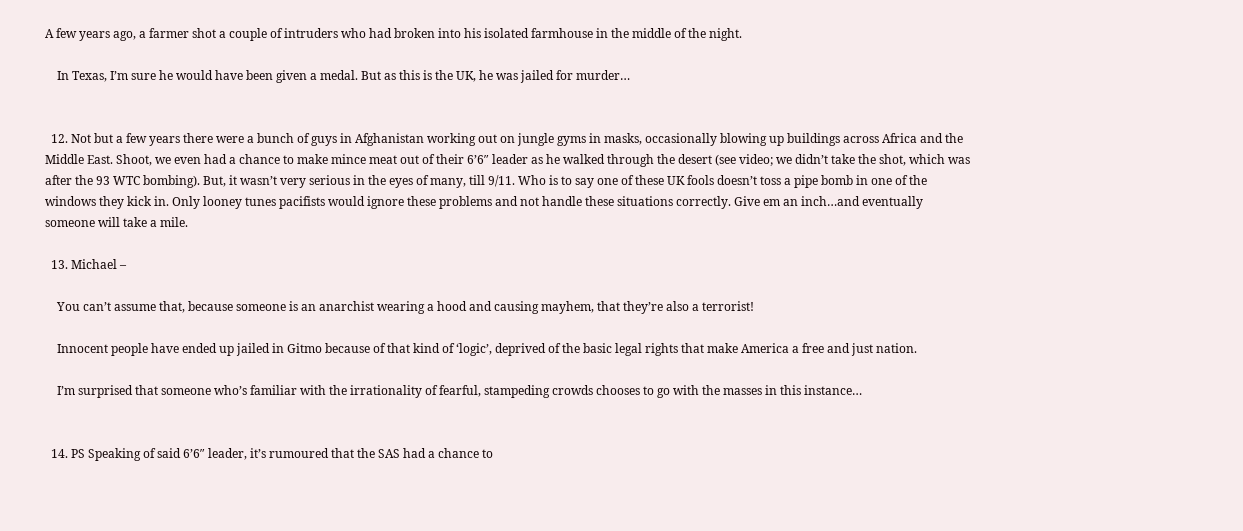A few years ago, a farmer shot a couple of intruders who had broken into his isolated farmhouse in the middle of the night.

    In Texas, I’m sure he would have been given a medal. But as this is the UK, he was jailed for murder…


  12. Not but a few years there were a bunch of guys in Afghanistan working out on jungle gyms in masks, occasionally blowing up buildings across Africa and the Middle East. Shoot, we even had a chance to make mince meat out of their 6’6″ leader as he walked through the desert (see video; we didn’t take the shot, which was after the 93 WTC bombing). But, it wasn’t very serious in the eyes of many, till 9/11. Who is to say one of these UK fools doesn’t toss a pipe bomb in one of the windows they kick in. Only looney tunes pacifists would ignore these problems and not handle these situations correctly. Give em an inch…and eventually someone will take a mile.

  13. Michael –

    You can’t assume that, because someone is an anarchist wearing a hood and causing mayhem, that they’re also a terrorist!

    Innocent people have ended up jailed in Gitmo because of that kind of ‘logic’, deprived of the basic legal rights that make America a free and just nation.

    I’m surprised that someone who’s familiar with the irrationality of fearful, stampeding crowds chooses to go with the masses in this instance…


  14. PS Speaking of said 6’6″ leader, it’s rumoured that the SAS had a chance to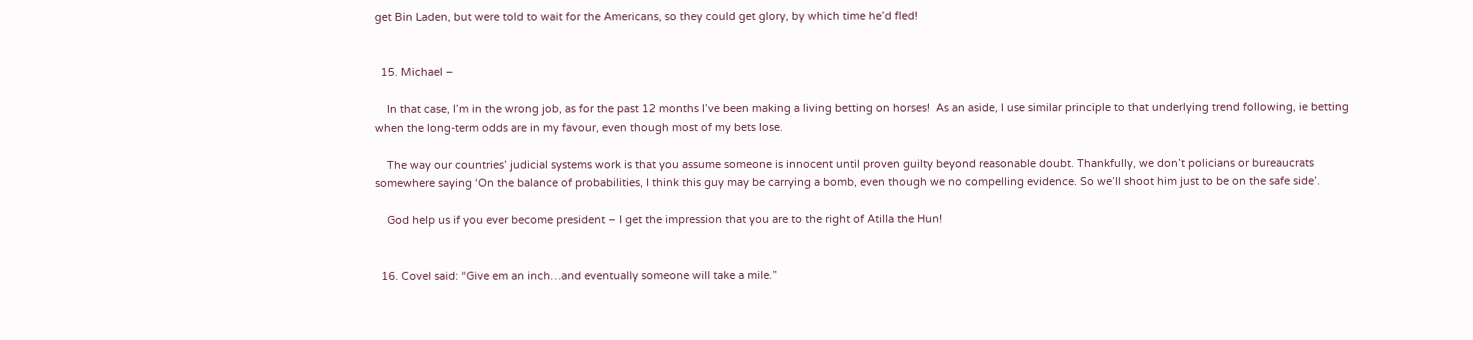get Bin Laden, but were told to wait for the Americans, so they could get glory, by which time he’d fled!


  15. Michael –

    In that case, I’m in the wrong job, as for the past 12 months I’ve been making a living betting on horses!  As an aside, I use similar principle to that underlying trend following, ie betting when the long-term odds are in my favour, even though most of my bets lose.

    The way our countries’ judicial systems work is that you assume someone is innocent until proven guilty beyond reasonable doubt. Thankfully, we don’t policians or bureaucrats somewhere saying ‘On the balance of probabilities, I think this guy may be carrying a bomb, even though we no compelling evidence. So we’ll shoot him just to be on the safe side’.

    God help us if you ever become president – I get the impression that you are to the right of Atilla the Hun!


  16. Covel said: “Give em an inch…and eventually someone will take a mile.”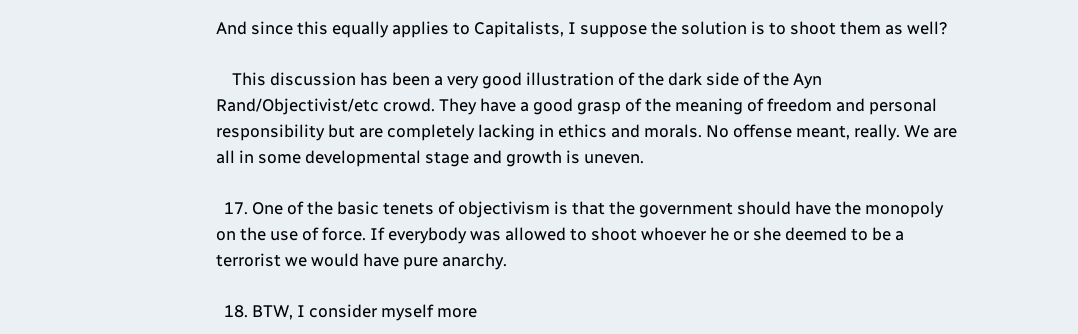And since this equally applies to Capitalists, I suppose the solution is to shoot them as well?

    This discussion has been a very good illustration of the dark side of the Ayn Rand/Objectivist/etc crowd. They have a good grasp of the meaning of freedom and personal responsibility but are completely lacking in ethics and morals. No offense meant, really. We are all in some developmental stage and growth is uneven.

  17. One of the basic tenets of objectivism is that the government should have the monopoly on the use of force. If everybody was allowed to shoot whoever he or she deemed to be a terrorist we would have pure anarchy.

  18. BTW, I consider myself more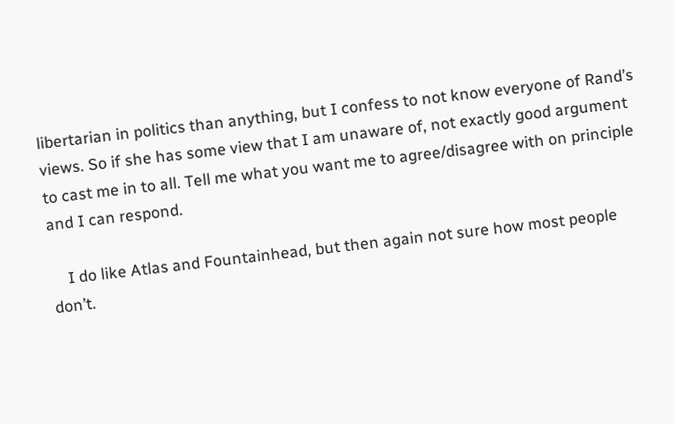libertarian in politics than anything, but I confess to not know everyone of Rand’s views. So if she has some view that I am unaware of, not exactly good argument to cast me in to all. Tell me what you want me to agree/disagree with on principle and I can respond.

    I do like Atlas and Fountainhead, but then again not sure how most people don’t.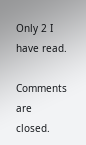Only 2 I have read.

Comments are closed.